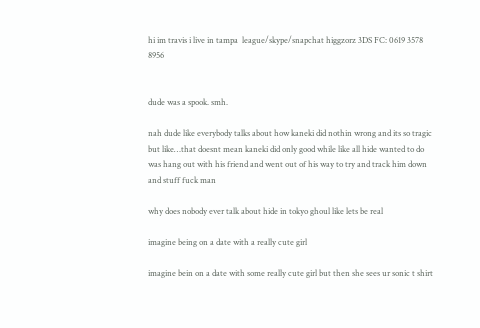hi im travis i live in tampa  league/skype/snapchat higgzorz 3DS FC: 0619 3578 8956


dude was a spook. smh.

nah dude like everybody talks about how kaneki did nothin wrong and its so tragic but like…that doesnt mean kaneki did only good while like all hide wanted to do was hang out with his friend and went out of his way to try and track him down and stuff fuck man

why does nobody ever talk about hide in tokyo ghoul like lets be real

imagine being on a date with a really cute girl

imagine bein on a date with some really cute girl but then she sees ur sonic t shirt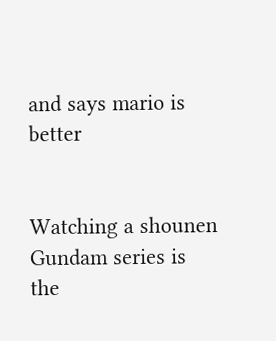and says mario is better


Watching a shounen Gundam series is the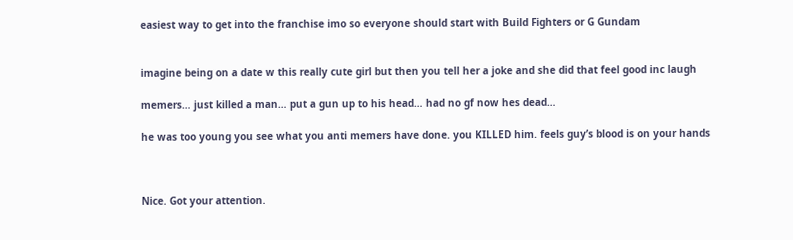easiest way to get into the franchise imo so everyone should start with Build Fighters or G Gundam


imagine being on a date w this really cute girl but then you tell her a joke and she did that feel good inc laugh

memers… just killed a man… put a gun up to his head… had no gf now hes dead…

he was too young you see what you anti memers have done. you KILLED him. feels guy’s blood is on your hands



Nice. Got your attention.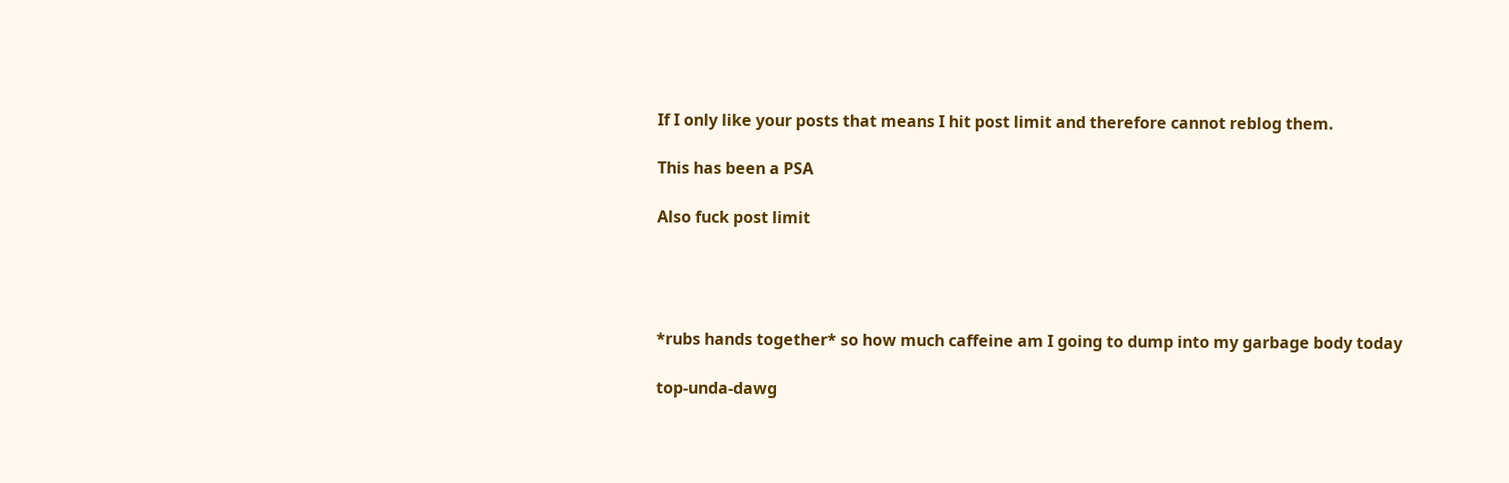If I only like your posts that means I hit post limit and therefore cannot reblog them.

This has been a PSA

Also fuck post limit




*rubs hands together* so how much caffeine am I going to dump into my garbage body today

top-unda-dawg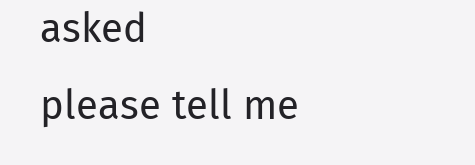asked
please tell me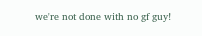we're not done with no gf guy!